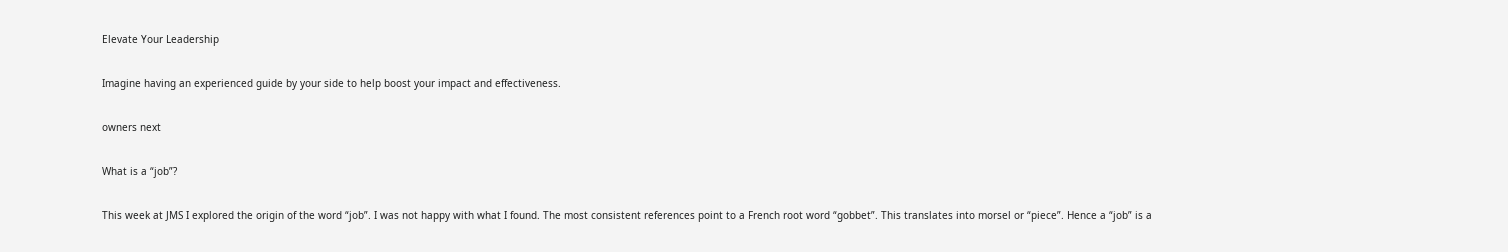Elevate Your Leadership

Imagine having an experienced guide by your side to help boost your impact and effectiveness.

owners next

What is a “job”?

This week at JMS I explored the origin of the word “job”. I was not happy with what I found. The most consistent references point to a French root word “gobbet”. This translates into morsel or “piece”. Hence a “job” is a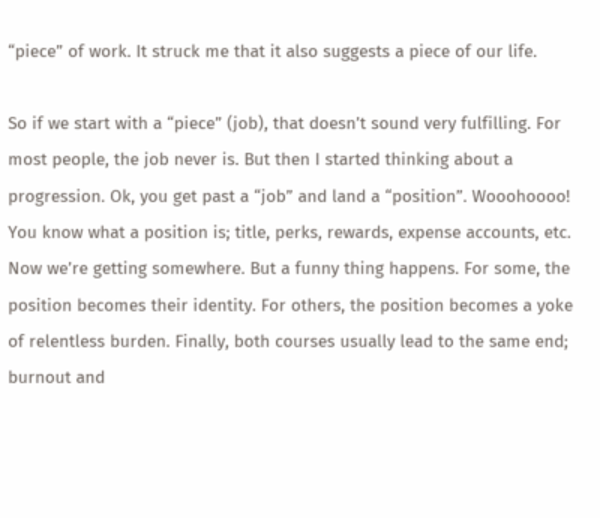“piece” of work. It struck me that it also suggests a piece of our life.

So if we start with a “piece” (job), that doesn’t sound very fulfilling. For most people, the job never is. But then I started thinking about a progression. Ok, you get past a “job” and land a “position”. Wooohoooo! You know what a position is; title, perks, rewards, expense accounts, etc. Now we’re getting somewhere. But a funny thing happens. For some, the position becomes their identity. For others, the position becomes a yoke of relentless burden. Finally, both courses usually lead to the same end; burnout and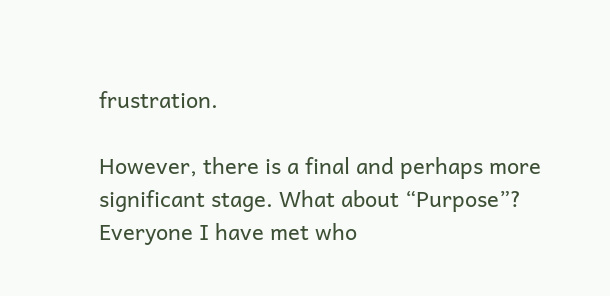frustration.

However, there is a final and perhaps more significant stage. What about “Purpose”? Everyone I have met who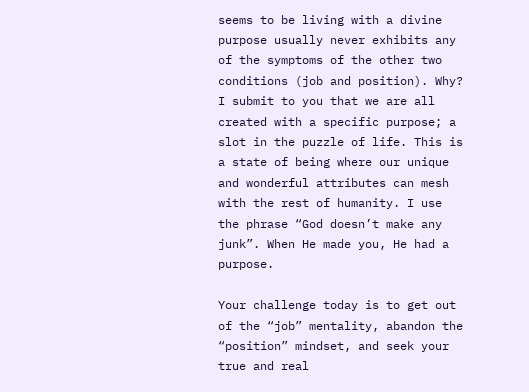seems to be living with a divine purpose usually never exhibits any of the symptoms of the other two conditions (job and position). Why? I submit to you that we are all created with a specific purpose; a slot in the puzzle of life. This is a state of being where our unique and wonderful attributes can mesh with the rest of humanity. I use the phrase “God doesn’t make any junk”. When He made you, He had a purpose.

Your challenge today is to get out of the “job” mentality, abandon the “position” mindset, and seek your true and real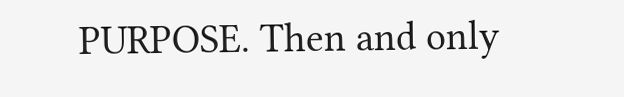PURPOSE. Then and only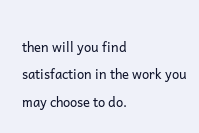then will you find satisfaction in the work you may choose to do.